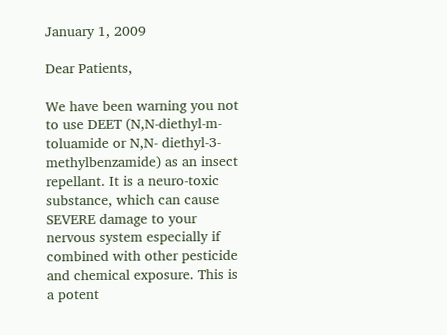January 1, 2009

Dear Patients,

We have been warning you not to use DEET (N,N-diethyl-m-toluamide or N,N- diethyl-3-methylbenzamide) as an insect repellant. It is a neuro-toxic substance, which can cause SEVERE damage to your nervous system especially if combined with other pesticide and chemical exposure. This is a potent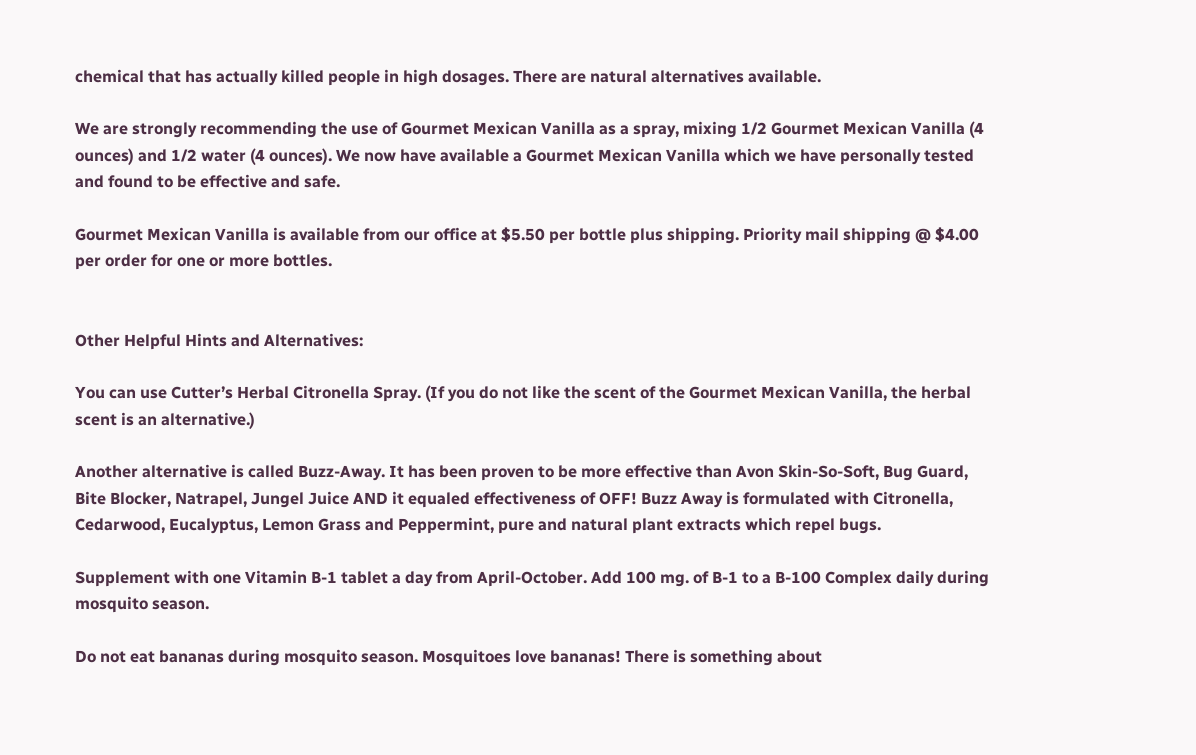chemical that has actually killed people in high dosages. There are natural alternatives available.

We are strongly recommending the use of Gourmet Mexican Vanilla as a spray, mixing 1/2 Gourmet Mexican Vanilla (4 ounces) and 1/2 water (4 ounces). We now have available a Gourmet Mexican Vanilla which we have personally tested and found to be effective and safe.

Gourmet Mexican Vanilla is available from our office at $5.50 per bottle plus shipping. Priority mail shipping @ $4.00 per order for one or more bottles.


Other Helpful Hints and Alternatives:

You can use Cutter’s Herbal Citronella Spray. (If you do not like the scent of the Gourmet Mexican Vanilla, the herbal scent is an alternative.)

Another alternative is called Buzz-Away. It has been proven to be more effective than Avon Skin-So-Soft, Bug Guard, Bite Blocker, Natrapel, Jungel Juice AND it equaled effectiveness of OFF! Buzz Away is formulated with Citronella, Cedarwood, Eucalyptus, Lemon Grass and Peppermint, pure and natural plant extracts which repel bugs.

Supplement with one Vitamin B-1 tablet a day from April-October. Add 100 mg. of B-1 to a B-100 Complex daily during mosquito season.

Do not eat bananas during mosquito season. Mosquitoes love bananas! There is something about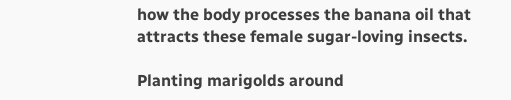how the body processes the banana oil that attracts these female sugar-loving insects.

Planting marigolds around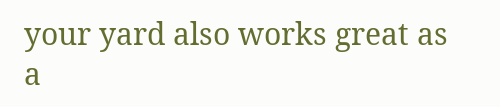your yard also works great as a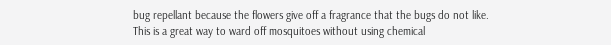bug repellant because the flowers give off a fragrance that the bugs do not like. This is a great way to ward off mosquitoes without using chemical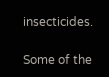insecticides.

Some of the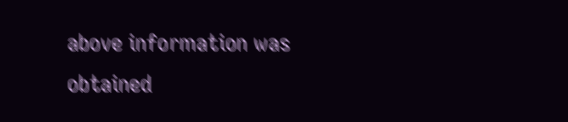above information was obtained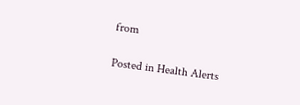from

Posted in Health Alerts